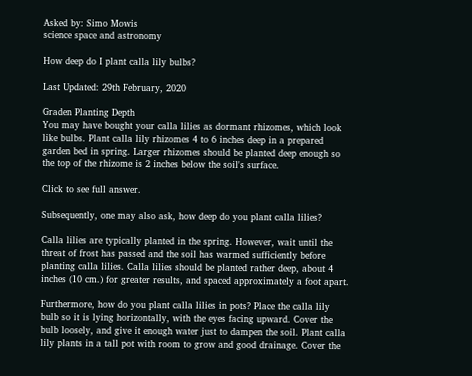Asked by: Simo Mowis
science space and astronomy

How deep do I plant calla lily bulbs?

Last Updated: 29th February, 2020

Graden Planting Depth
You may have bought your calla lilies as dormant rhizomes, which look like bulbs. Plant calla lily rhizomes 4 to 6 inches deep in a prepared garden bed in spring. Larger rhizomes should be planted deep enough so the top of the rhizome is 2 inches below the soil's surface.

Click to see full answer.

Subsequently, one may also ask, how deep do you plant calla lilies?

Calla lilies are typically planted in the spring. However, wait until the threat of frost has passed and the soil has warmed sufficiently before planting calla lilies. Calla lilies should be planted rather deep, about 4 inches (10 cm.) for greater results, and spaced approximately a foot apart.

Furthermore, how do you plant calla lilies in pots? Place the calla lily bulb so it is lying horizontally, with the eyes facing upward. Cover the bulb loosely, and give it enough water just to dampen the soil. Plant calla lily plants in a tall pot with room to grow and good drainage. Cover the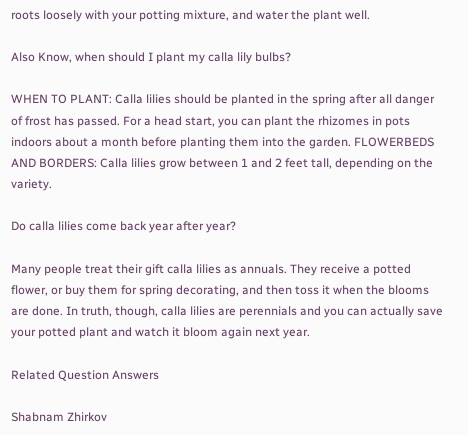roots loosely with your potting mixture, and water the plant well.

Also Know, when should I plant my calla lily bulbs?

WHEN TO PLANT: Calla lilies should be planted in the spring after all danger of frost has passed. For a head start, you can plant the rhizomes in pots indoors about a month before planting them into the garden. FLOWERBEDS AND BORDERS: Calla lilies grow between 1 and 2 feet tall, depending on the variety.

Do calla lilies come back year after year?

Many people treat their gift calla lilies as annuals. They receive a potted flower, or buy them for spring decorating, and then toss it when the blooms are done. In truth, though, calla lilies are perennials and you can actually save your potted plant and watch it bloom again next year.

Related Question Answers

Shabnam Zhirkov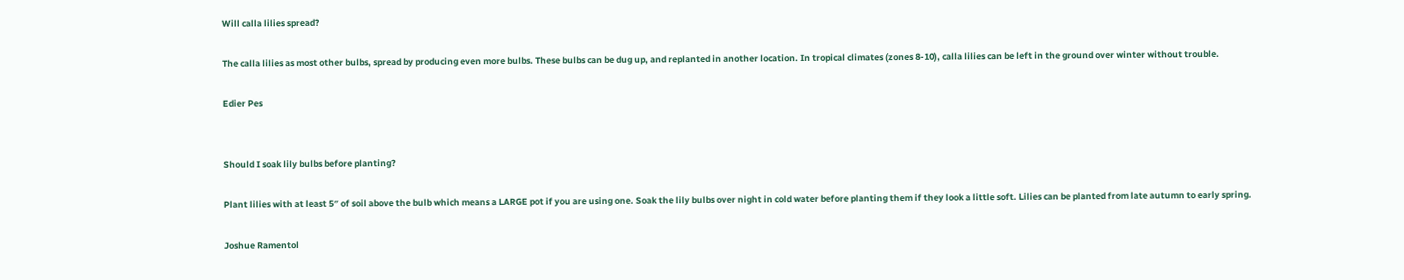Will calla lilies spread?

The calla lilies as most other bulbs, spread by producing even more bulbs. These bulbs can be dug up, and replanted in another location. In tropical climates (zones 8-10), calla lilies can be left in the ground over winter without trouble.

Edier Pes


Should I soak lily bulbs before planting?

Plant lilies with at least 5″ of soil above the bulb which means a LARGE pot if you are using one. Soak the lily bulbs over night in cold water before planting them if they look a little soft. Lilies can be planted from late autumn to early spring.

Joshue Ramentol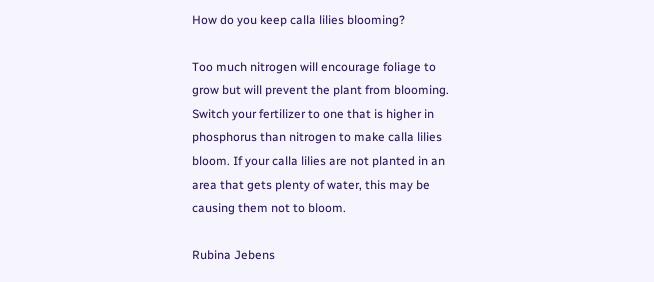How do you keep calla lilies blooming?

Too much nitrogen will encourage foliage to grow but will prevent the plant from blooming. Switch your fertilizer to one that is higher in phosphorus than nitrogen to make calla lilies bloom. If your calla lilies are not planted in an area that gets plenty of water, this may be causing them not to bloom.

Rubina Jebens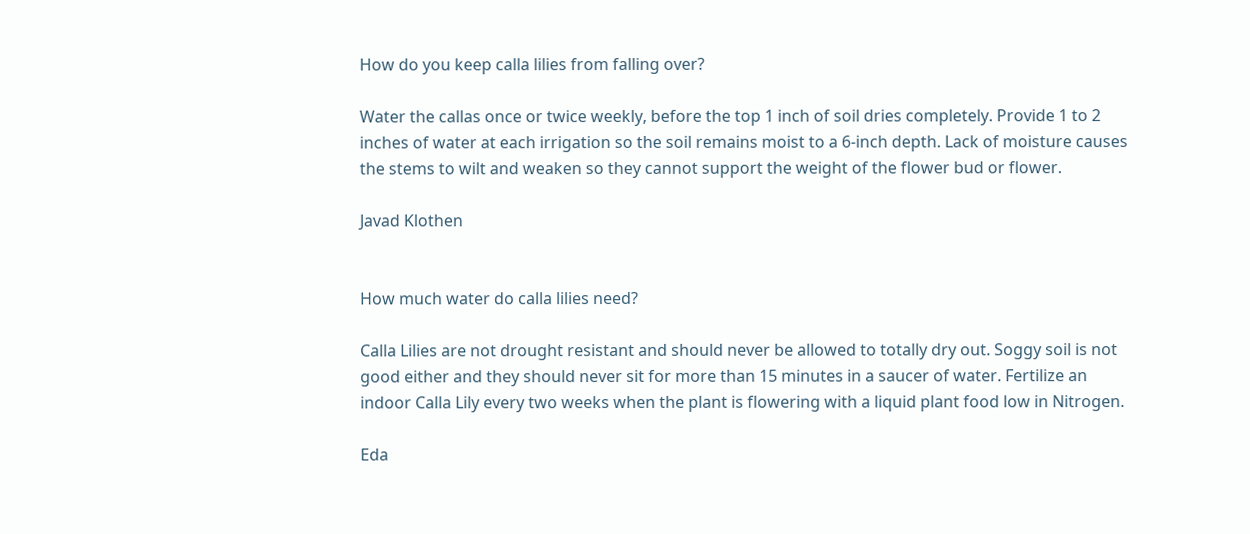How do you keep calla lilies from falling over?

Water the callas once or twice weekly, before the top 1 inch of soil dries completely. Provide 1 to 2 inches of water at each irrigation so the soil remains moist to a 6-inch depth. Lack of moisture causes the stems to wilt and weaken so they cannot support the weight of the flower bud or flower.

Javad Klothen


How much water do calla lilies need?

Calla Lilies are not drought resistant and should never be allowed to totally dry out. Soggy soil is not good either and they should never sit for more than 15 minutes in a saucer of water. Fertilize an indoor Calla Lily every two weeks when the plant is flowering with a liquid plant food low in Nitrogen.

Eda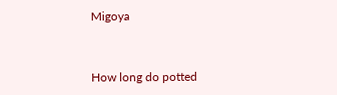Migoya


How long do potted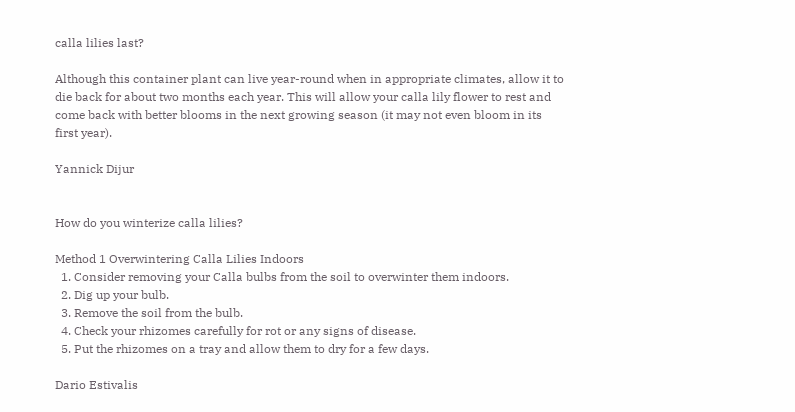calla lilies last?

Although this container plant can live year-round when in appropriate climates, allow it to die back for about two months each year. This will allow your calla lily flower to rest and come back with better blooms in the next growing season (it may not even bloom in its first year).

Yannick Dijur


How do you winterize calla lilies?

Method 1 Overwintering Calla Lilies Indoors
  1. Consider removing your Calla bulbs from the soil to overwinter them indoors.
  2. Dig up your bulb.
  3. Remove the soil from the bulb.
  4. Check your rhizomes carefully for rot or any signs of disease.
  5. Put the rhizomes on a tray and allow them to dry for a few days.

Dario Estivalis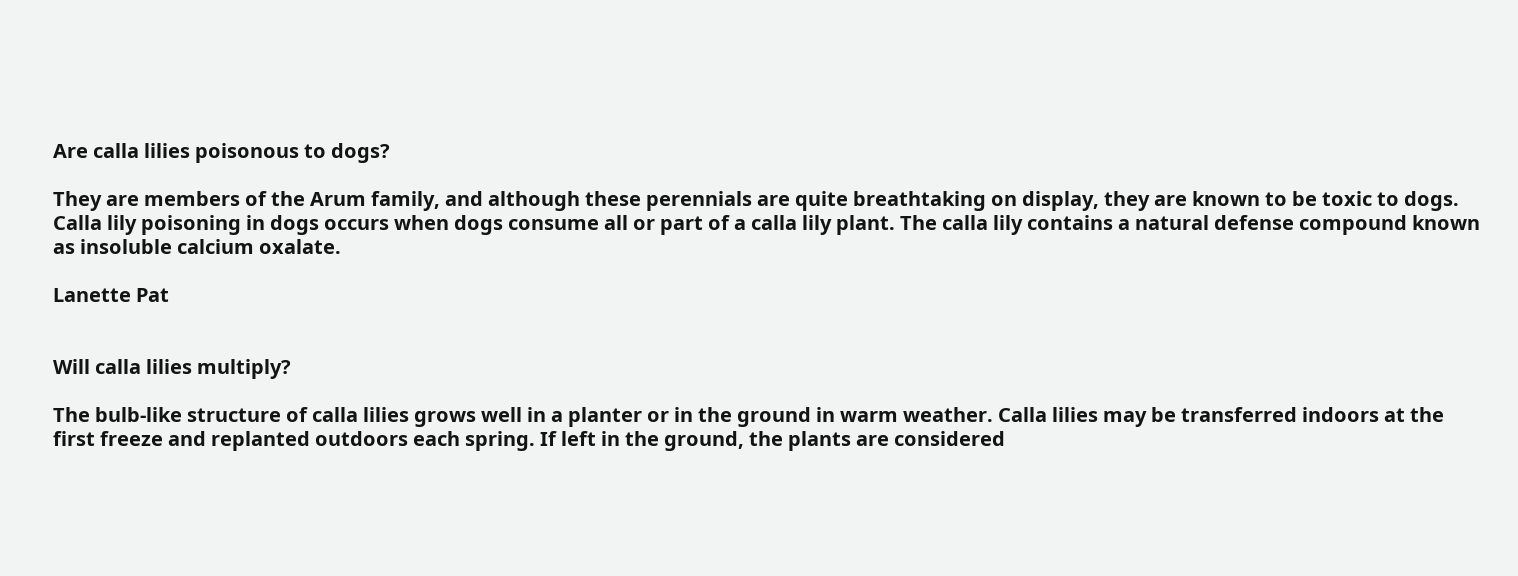Are calla lilies poisonous to dogs?

They are members of the Arum family, and although these perennials are quite breathtaking on display, they are known to be toxic to dogs. Calla lily poisoning in dogs occurs when dogs consume all or part of a calla lily plant. The calla lily contains a natural defense compound known as insoluble calcium oxalate.

Lanette Pat


Will calla lilies multiply?

The bulb-like structure of calla lilies grows well in a planter or in the ground in warm weather. Calla lilies may be transferred indoors at the first freeze and replanted outdoors each spring. If left in the ground, the plants are considered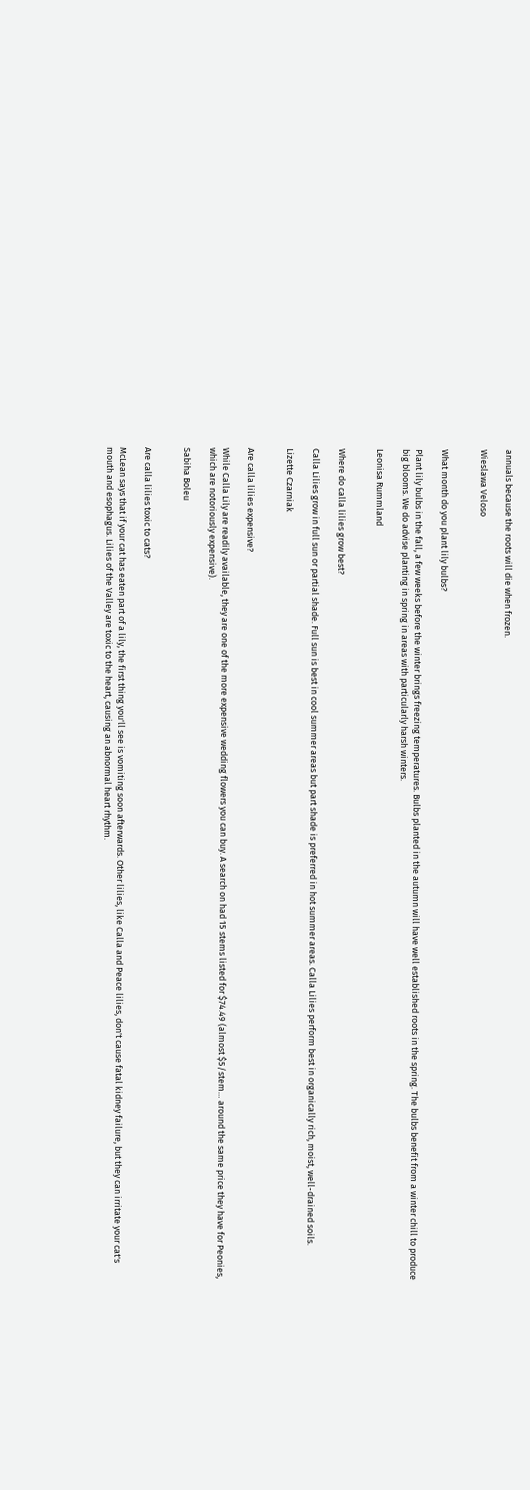annuals because the roots will die when frozen.

Wieslawa Veloso


What month do you plant lily bulbs?

Plant lily bulbs in the fall, a few weeks before the winter brings freezing temperatures. Bulbs planted in the autumn will have well established roots in the spring. The bulbs benefit from a winter chill to produce big blooms. We do advise planting in spring in areas with particularly harsh winters.

Leonisa Rummland


Where do calla lilies grow best?

Calla Lilies grow in full sun or partial shade. Full sun is best in cool summer areas but part shade is preferred in hot summer areas. Calla Lilies perform best in organically rich, moist, well-drained soils.

Lizette Czarniak


Are calla lilies expensive?

While Calla Lily are readily available, they are one of the more expensive wedding flowers you can buy. A search on had 15 stems listed for $74.49 (almost $5/stem… around the same price they have for Peonies, which are notoriously expensive).

Sabiha Boleu


Are calla lilies toxic to cats?

McLean says that if your cat has eaten part of a lily, the first thing you'll see is vomiting soon afterwards. Other lilies, like Calla and Peace lilies, don't cause fatal kidney failure, but they can irritate your cat's mouth and esophagus. Lilies of the Valley are toxic to the heart, causing an abnormal heart rhythm.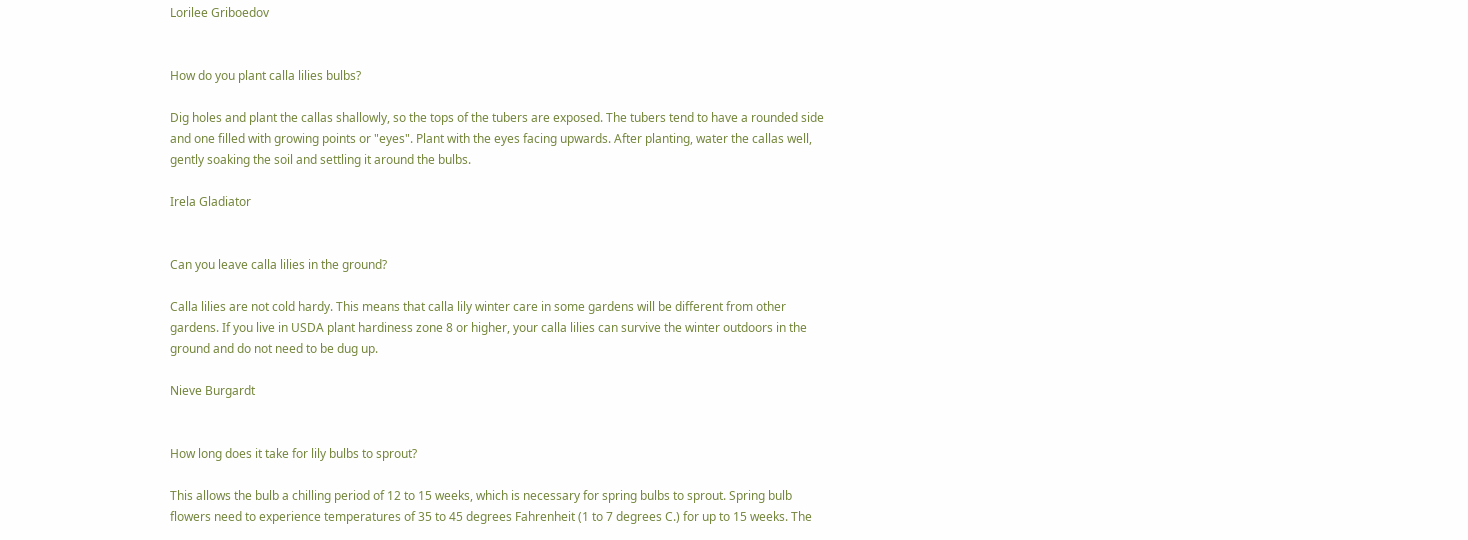Lorilee Griboedov


How do you plant calla lilies bulbs?

Dig holes and plant the callas shallowly, so the tops of the tubers are exposed. The tubers tend to have a rounded side and one filled with growing points or "eyes". Plant with the eyes facing upwards. After planting, water the callas well, gently soaking the soil and settling it around the bulbs.

Irela Gladiator


Can you leave calla lilies in the ground?

Calla lilies are not cold hardy. This means that calla lily winter care in some gardens will be different from other gardens. If you live in USDA plant hardiness zone 8 or higher, your calla lilies can survive the winter outdoors in the ground and do not need to be dug up.

Nieve Burgardt


How long does it take for lily bulbs to sprout?

This allows the bulb a chilling period of 12 to 15 weeks, which is necessary for spring bulbs to sprout. Spring bulb flowers need to experience temperatures of 35 to 45 degrees Fahrenheit (1 to 7 degrees C.) for up to 15 weeks. The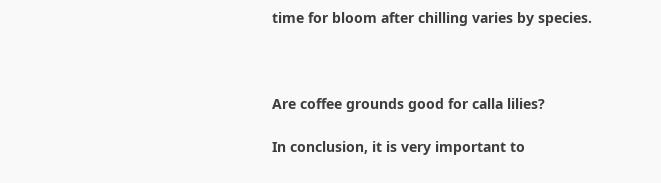time for bloom after chilling varies by species.



Are coffee grounds good for calla lilies?

In conclusion, it is very important to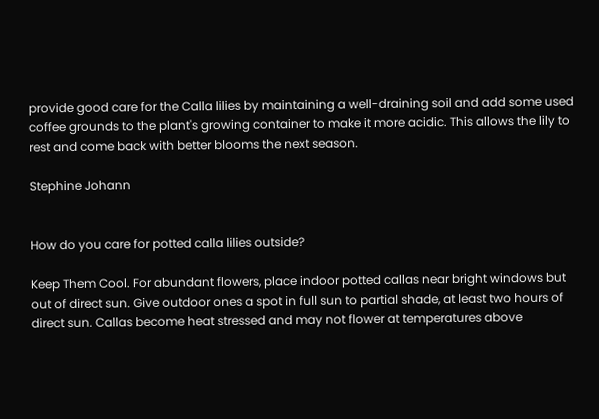provide good care for the Calla lilies by maintaining a well-draining soil and add some used coffee grounds to the plant's growing container to make it more acidic. This allows the lily to rest and come back with better blooms the next season.

Stephine Johann


How do you care for potted calla lilies outside?

Keep Them Cool. For abundant flowers, place indoor potted callas near bright windows but out of direct sun. Give outdoor ones a spot in full sun to partial shade, at least two hours of direct sun. Callas become heat stressed and may not flower at temperatures above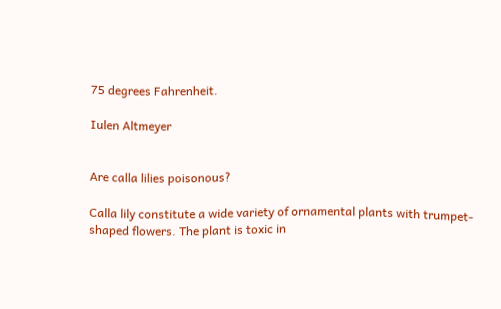75 degrees Fahrenheit.

Iulen Altmeyer


Are calla lilies poisonous?

Calla lily constitute a wide variety of ornamental plants with trumpet-shaped flowers. The plant is toxic in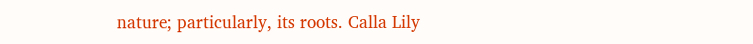nature; particularly, its roots. Calla Lily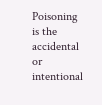Poisoning is the accidental or intentional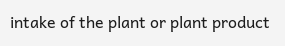intake of the plant or plant product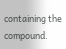containing the compound.